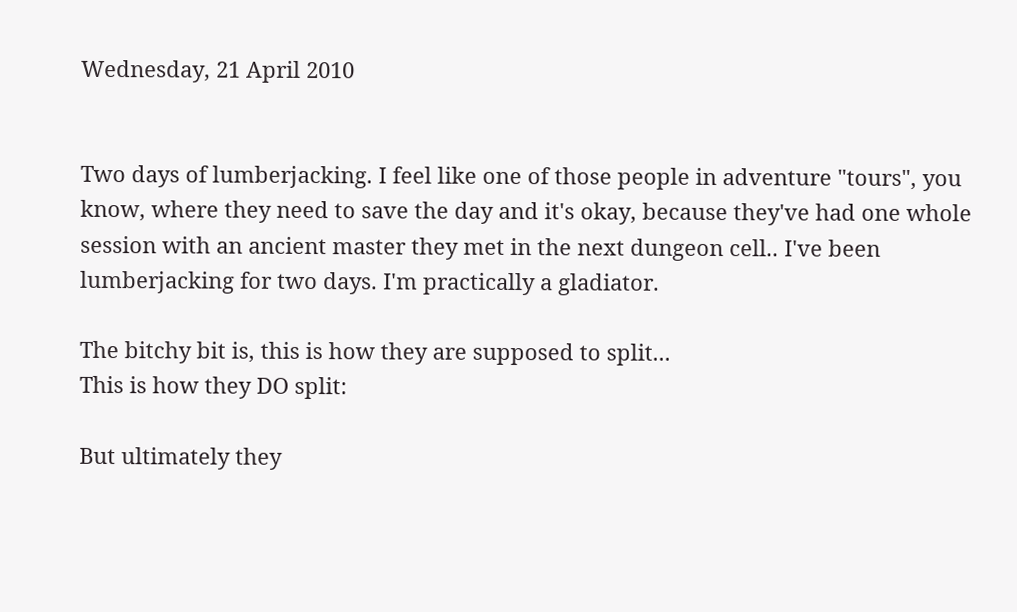Wednesday, 21 April 2010


Two days of lumberjacking. I feel like one of those people in adventure "tours", you know, where they need to save the day and it's okay, because they've had one whole session with an ancient master they met in the next dungeon cell.. I've been lumberjacking for two days. I'm practically a gladiator.

The bitchy bit is, this is how they are supposed to split...
This is how they DO split:

But ultimately they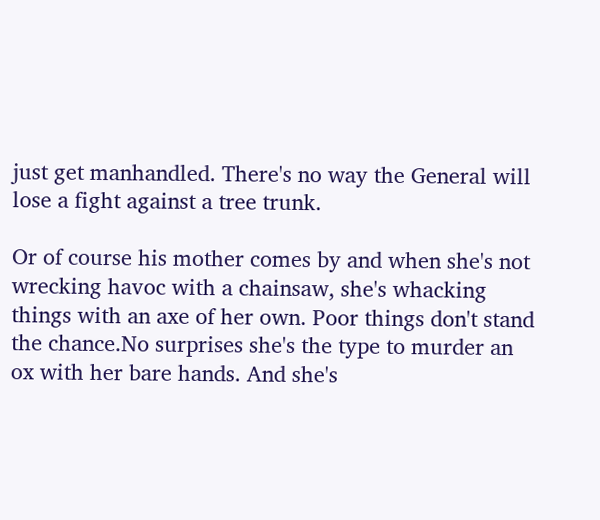just get manhandled. There's no way the General will lose a fight against a tree trunk.

Or of course his mother comes by and when she's not wrecking havoc with a chainsaw, she's whacking things with an axe of her own. Poor things don't stand the chance.No surprises she's the type to murder an ox with her bare hands. And she's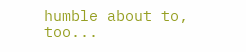humble about to, too...